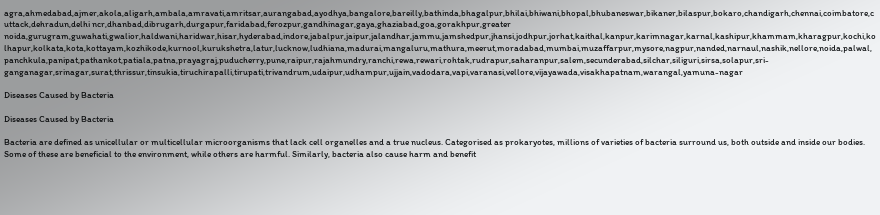agra,ahmedabad,ajmer,akola,aligarh,ambala,amravati,amritsar,aurangabad,ayodhya,bangalore,bareilly,bathinda,bhagalpur,bhilai,bhiwani,bhopal,bhubaneswar,bikaner,bilaspur,bokaro,chandigarh,chennai,coimbatore,cuttack,dehradun,delhi ncr,dhanbad,dibrugarh,durgapur,faridabad,ferozpur,gandhinagar,gaya,ghaziabad,goa,gorakhpur,greater noida,gurugram,guwahati,gwalior,haldwani,haridwar,hisar,hyderabad,indore,jabalpur,jaipur,jalandhar,jammu,jamshedpur,jhansi,jodhpur,jorhat,kaithal,kanpur,karimnagar,karnal,kashipur,khammam,kharagpur,kochi,kolhapur,kolkata,kota,kottayam,kozhikode,kurnool,kurukshetra,latur,lucknow,ludhiana,madurai,mangaluru,mathura,meerut,moradabad,mumbai,muzaffarpur,mysore,nagpur,nanded,narnaul,nashik,nellore,noida,palwal,panchkula,panipat,pathankot,patiala,patna,prayagraj,puducherry,pune,raipur,rajahmundry,ranchi,rewa,rewari,rohtak,rudrapur,saharanpur,salem,secunderabad,silchar,siliguri,sirsa,solapur,sri-ganganagar,srinagar,surat,thrissur,tinsukia,tiruchirapalli,tirupati,trivandrum,udaipur,udhampur,ujjain,vadodara,vapi,varanasi,vellore,vijayawada,visakhapatnam,warangal,yamuna-nagar

Diseases Caused by Bacteria

Diseases Caused by Bacteria

Bacteria are defined as unicellular or multicellular microorganisms that lack cell organelles and a true nucleus. Categorised as prokaryotes, millions of varieties of bacteria surround us, both outside and inside our bodies. Some of these are beneficial to the environment, while others are harmful. Similarly, bacteria also cause harm and benefit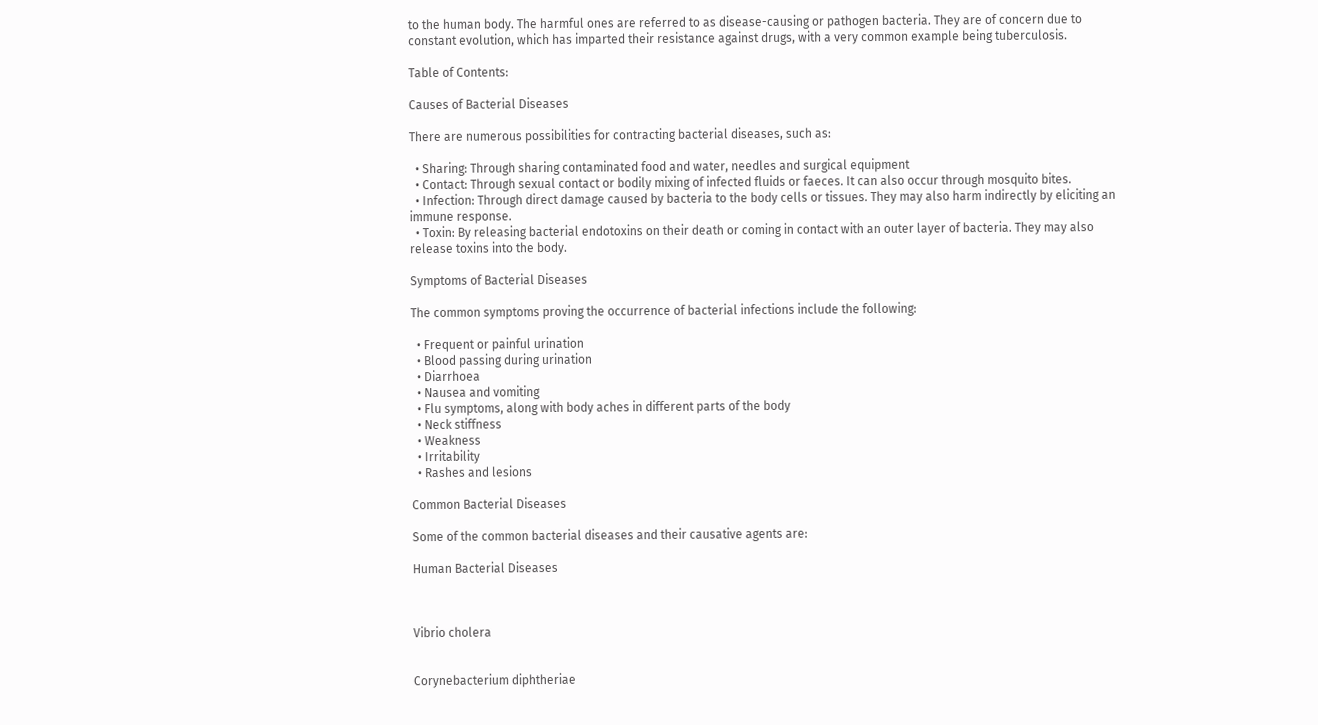to the human body. The harmful ones are referred to as disease-causing or pathogen bacteria. They are of concern due to constant evolution, which has imparted their resistance against drugs, with a very common example being tuberculosis.

Table of Contents:

Causes of Bacterial Diseases

There are numerous possibilities for contracting bacterial diseases, such as:

  • Sharing: Through sharing contaminated food and water, needles and surgical equipment
  • Contact: Through sexual contact or bodily mixing of infected fluids or faeces. It can also occur through mosquito bites.
  • Infection: Through direct damage caused by bacteria to the body cells or tissues. They may also harm indirectly by eliciting an immune response.
  • Toxin: By releasing bacterial endotoxins on their death or coming in contact with an outer layer of bacteria. They may also release toxins into the body.

Symptoms of Bacterial Diseases

The common symptoms proving the occurrence of bacterial infections include the following:

  • Frequent or painful urination
  • Blood passing during urination
  • Diarrhoea
  • Nausea and vomiting
  • Flu symptoms, along with body aches in different parts of the body
  • Neck stiffness
  • Weakness
  • Irritability
  • Rashes and lesions

Common Bacterial Diseases

Some of the common bacterial diseases and their causative agents are:

Human Bacterial Diseases



Vibrio cholera


Corynebacterium diphtheriae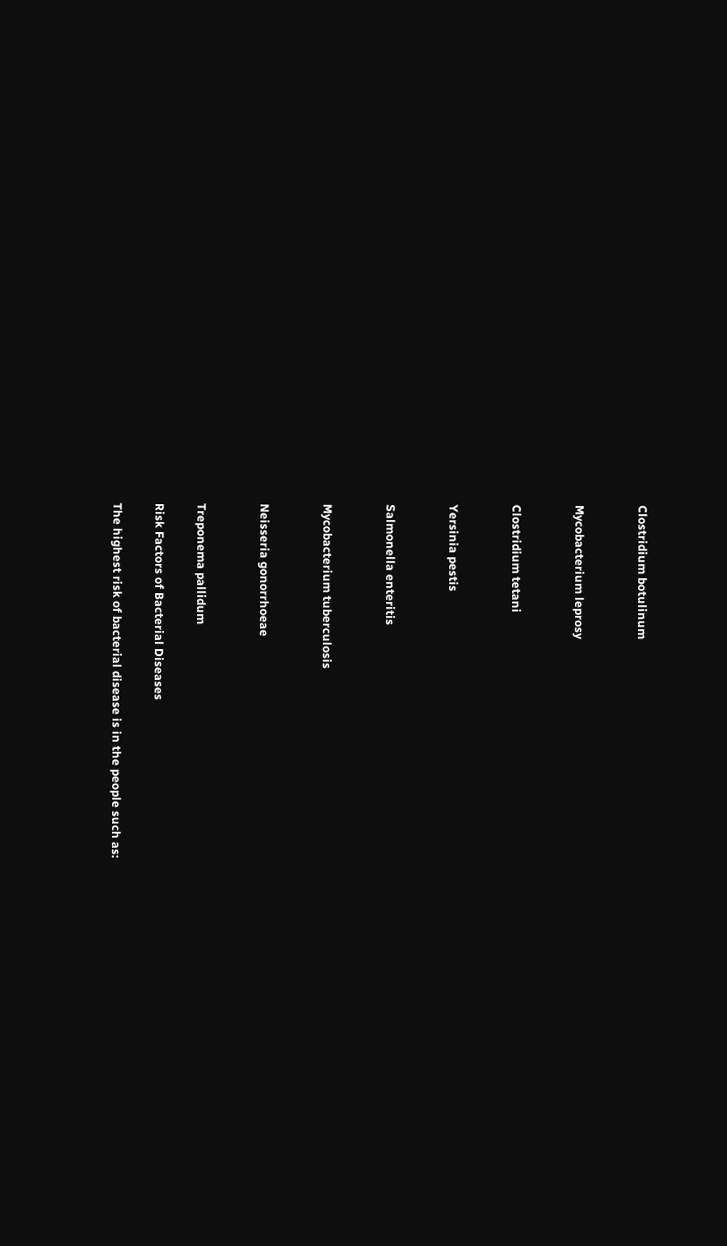Clostridium botulinum


Mycobacterium leprosy


Clostridium tetani


Yersinia pestis


Salmonella enteritis


Mycobacterium tuberculosis


Neisseria gonorrhoeae


Treponema pallidum

Risk Factors of Bacterial Diseases

The highest risk of bacterial disease is in the people such as: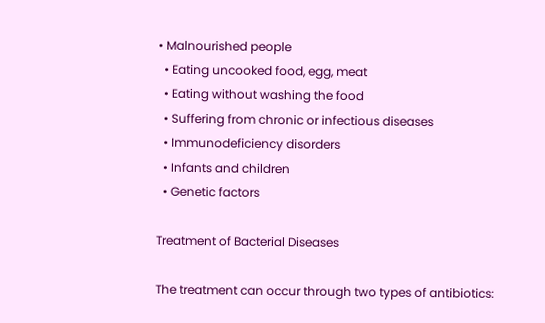• Malnourished people
  • Eating uncooked food, egg, meat
  • Eating without washing the food
  • Suffering from chronic or infectious diseases
  • Immunodeficiency disorders
  • Infants and children
  • Genetic factors

Treatment of Bacterial Diseases

The treatment can occur through two types of antibiotics: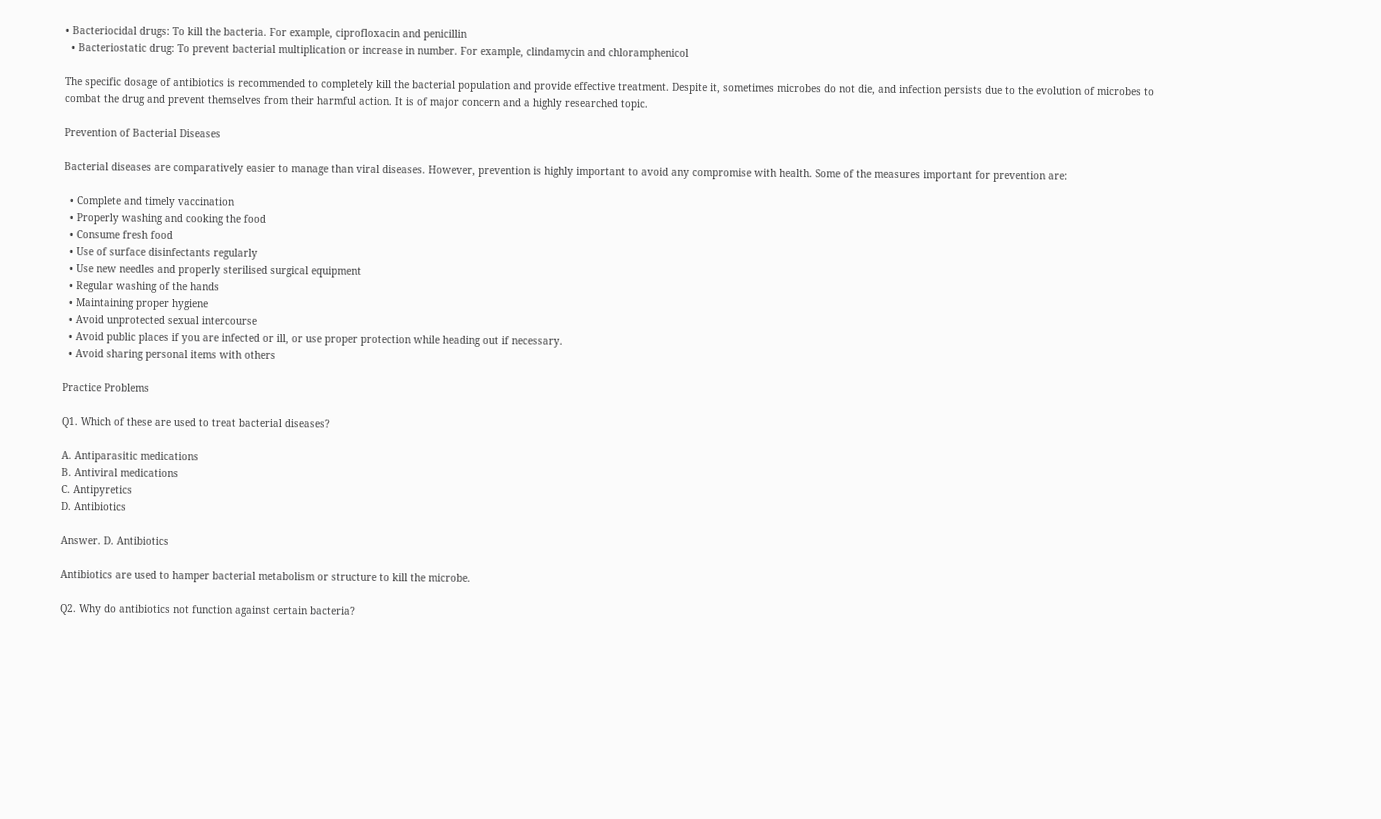• Bacteriocidal drugs: To kill the bacteria. For example, ciprofloxacin and penicillin
  • Bacteriostatic drug: To prevent bacterial multiplication or increase in number. For example, clindamycin and chloramphenicol

The specific dosage of antibiotics is recommended to completely kill the bacterial population and provide effective treatment. Despite it, sometimes microbes do not die, and infection persists due to the evolution of microbes to combat the drug and prevent themselves from their harmful action. It is of major concern and a highly researched topic.

Prevention of Bacterial Diseases

Bacterial diseases are comparatively easier to manage than viral diseases. However, prevention is highly important to avoid any compromise with health. Some of the measures important for prevention are:

  • Complete and timely vaccination
  • Properly washing and cooking the food
  • Consume fresh food
  • Use of surface disinfectants regularly
  • Use new needles and properly sterilised surgical equipment
  • Regular washing of the hands
  • Maintaining proper hygiene
  • Avoid unprotected sexual intercourse
  • Avoid public places if you are infected or ill, or use proper protection while heading out if necessary.
  • Avoid sharing personal items with others

Practice Problems

Q1. Which of these are used to treat bacterial diseases?

A. Antiparasitic medications
B. Antiviral medications
C. Antipyretics
D. Antibiotics

Answer. D. Antibiotics

Antibiotics are used to hamper bacterial metabolism or structure to kill the microbe.

Q2. Why do antibiotics not function against certain bacteria?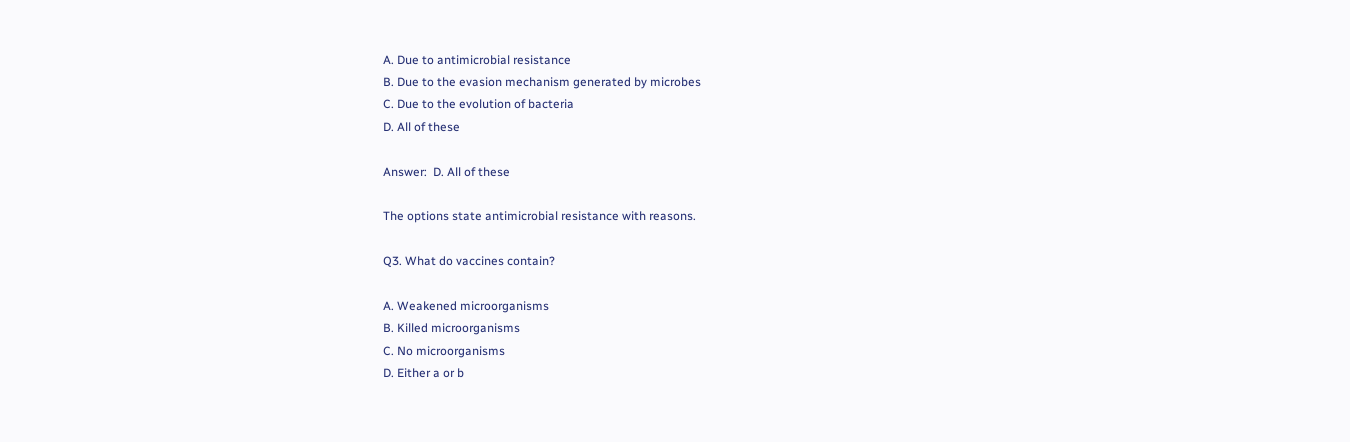A. Due to antimicrobial resistance
B. Due to the evasion mechanism generated by microbes
C. Due to the evolution of bacteria
D. All of these

Answer:  D. All of these

The options state antimicrobial resistance with reasons.

Q3. What do vaccines contain?

A. Weakened microorganisms
B. Killed microorganisms
C. No microorganisms
D. Either a or b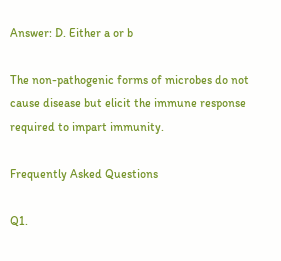Answer: D. Either a or b

The non-pathogenic forms of microbes do not cause disease but elicit the immune response required to impart immunity.

Frequently Asked Questions

Q1.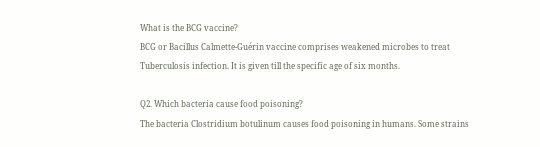What is the BCG vaccine?
BCG or Bacillus Calmette-Guérin vaccine comprises weakened microbes to treat Tuberculosis infection. It is given till the specific age of six months.

Q2. Which bacteria cause food poisoning?
The bacteria Clostridium botulinum causes food poisoning in humans. Some strains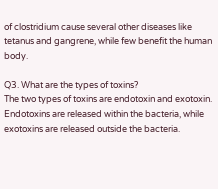of clostridium cause several other diseases like tetanus and gangrene, while few benefit the human body.

Q3. What are the types of toxins?
The two types of toxins are endotoxin and exotoxin. Endotoxins are released within the bacteria, while exotoxins are released outside the bacteria.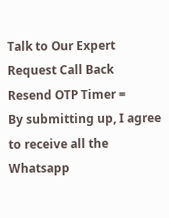Talk to Our Expert Request Call Back
Resend OTP Timer =
By submitting up, I agree to receive all the Whatsapp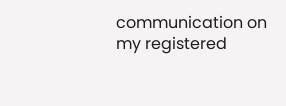communication on my registered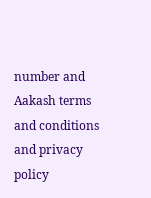number and Aakash terms and conditions and privacy policy